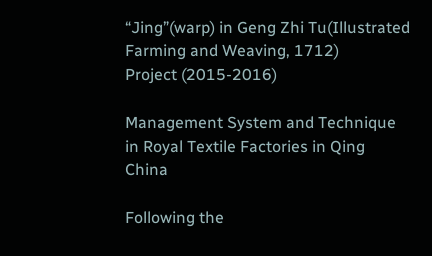“Jing”(warp) in Geng Zhi Tu(Illustrated Farming and Weaving, 1712)
Project (2015-2016)

Management System and Technique in Royal Textile Factories in Qing China

Following the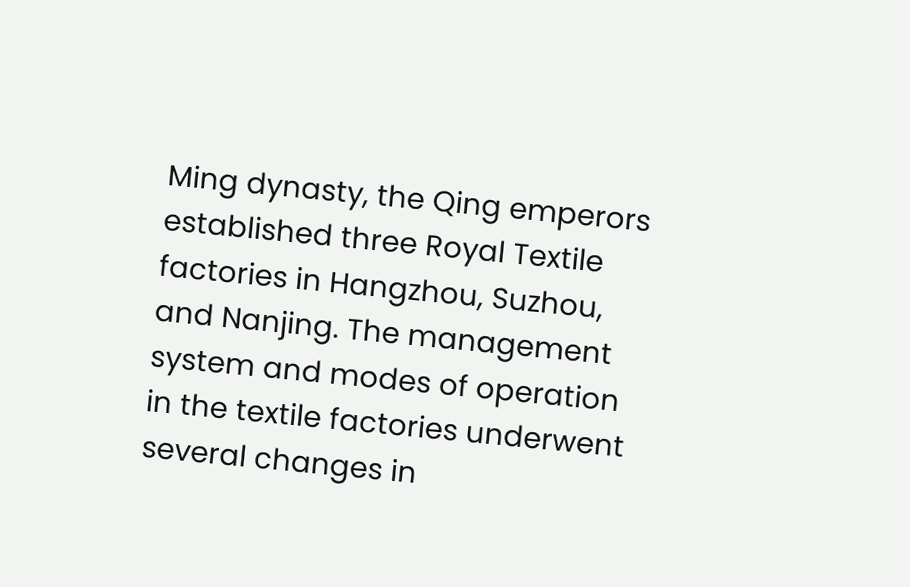Ming dynasty, the Qing emperors established three Royal Textile factories in Hangzhou, Suzhou, and Nanjing. The management system and modes of operation in the textile factories underwent several changes in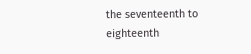the seventeenth to eighteenth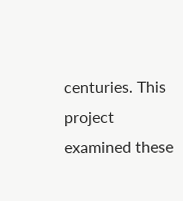centuries. This project examined these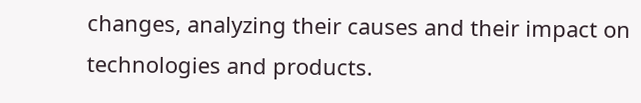changes, analyzing their causes and their impact on technologies and products.